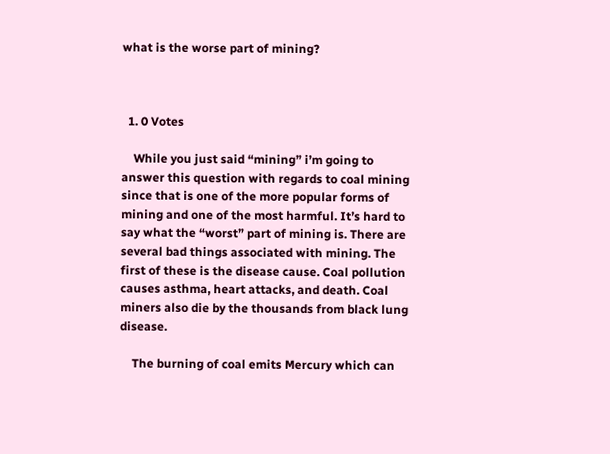what is the worse part of mining?



  1. 0 Votes

    While you just said “mining” i’m going to answer this question with regards to coal mining since that is one of the more popular forms of mining and one of the most harmful. It’s hard to say what the “worst” part of mining is. There are several bad things associated with mining. The first of these is the disease cause. Coal pollution causes asthma, heart attacks, and death. Coal miners also die by the thousands from black lung disease.

    The burning of coal emits Mercury which can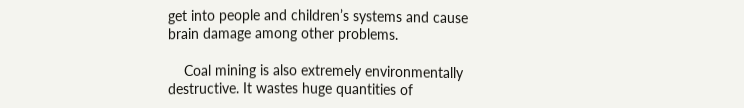get into people and children’s systems and cause brain damage among other problems.

    Coal mining is also extremely environmentally destructive. It wastes huge quantities of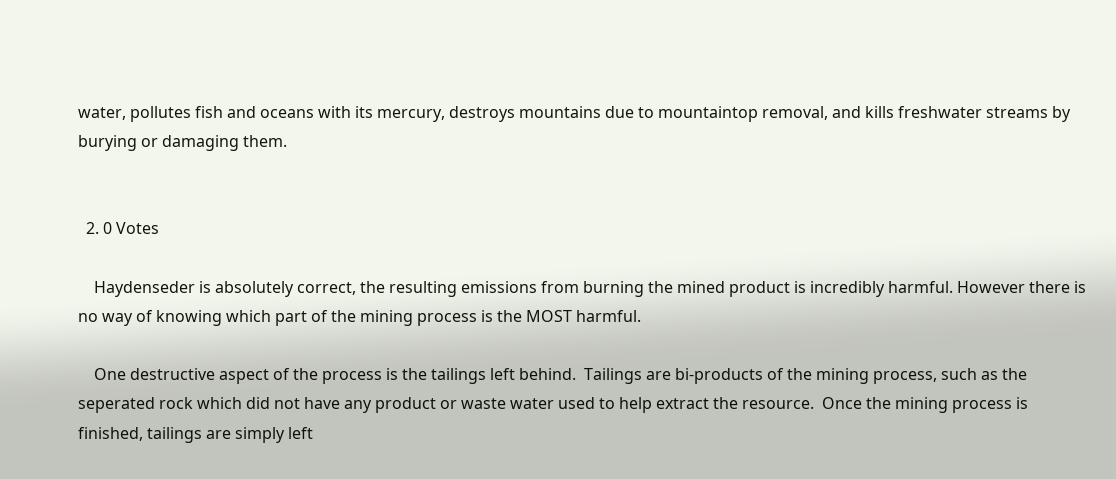water, pollutes fish and oceans with its mercury, destroys mountains due to mountaintop removal, and kills freshwater streams by burying or damaging them.


  2. 0 Votes

    Haydenseder is absolutely correct, the resulting emissions from burning the mined product is incredibly harmful. However there is no way of knowing which part of the mining process is the MOST harmful.

    One destructive aspect of the process is the tailings left behind.  Tailings are bi-products of the mining process, such as the seperated rock which did not have any product or waste water used to help extract the resource.  Once the mining process is finished, tailings are simply left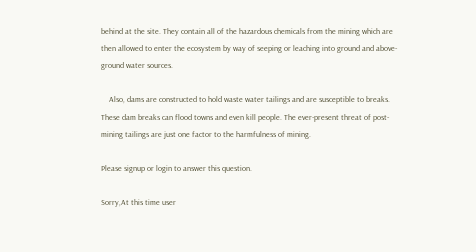behind at the site. They contain all of the hazardous chemicals from the mining which are then allowed to enter the ecosystem by way of seeping or leaching into ground and above-ground water sources.

    Also, dams are constructed to hold waste water tailings and are susceptible to breaks.  These dam breaks can flood towns and even kill people. The ever-present threat of post-mining tailings are just one factor to the harmfulness of mining.

Please signup or login to answer this question.

Sorry,At this time user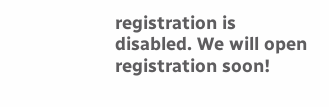registration is disabled. We will open registration soon!